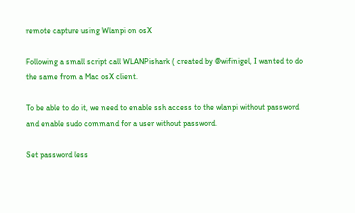remote capture using Wlanpi on osX

Following a small script call WLANPishark ( created by @wifinigel, I wanted to do the same from a Mac osX client.

To be able to do it, we need to enable ssh access to the wlanpi without password and enable sudo command for a user without password.

Set password less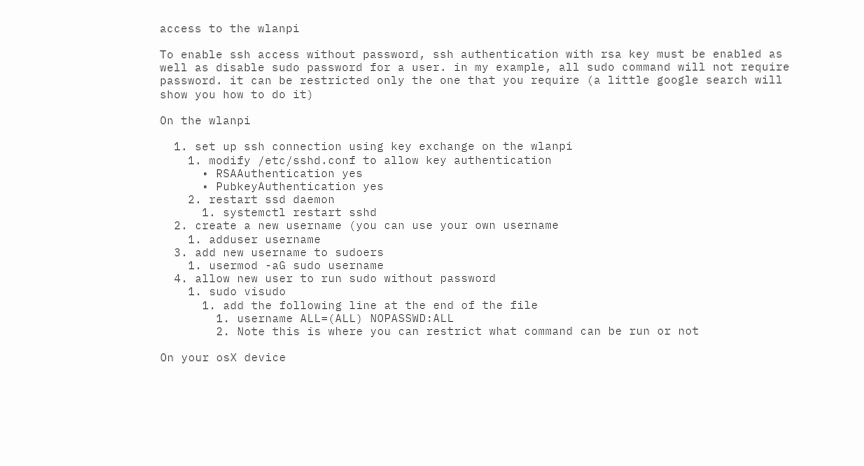access to the wlanpi

To enable ssh access without password, ssh authentication with rsa key must be enabled as well as disable sudo password for a user. in my example, all sudo command will not require password. it can be restricted only the one that you require (a little google search will show you how to do it)

On the wlanpi

  1. set up ssh connection using key exchange on the wlanpi
    1. modify /etc/sshd.conf to allow key authentication
      • RSAAuthentication yes
      • PubkeyAuthentication yes
    2. restart ssd daemon
      1. systemctl restart sshd
  2. create a new username (you can use your own username
    1. adduser username
  3. add new username to sudoers
    1. usermod -aG sudo username
  4. allow new user to run sudo without password
    1. sudo visudo
      1. add the following line at the end of the file
        1. username ALL=(ALL) NOPASSWD:ALL
        2. Note this is where you can restrict what command can be run or not

On your osX device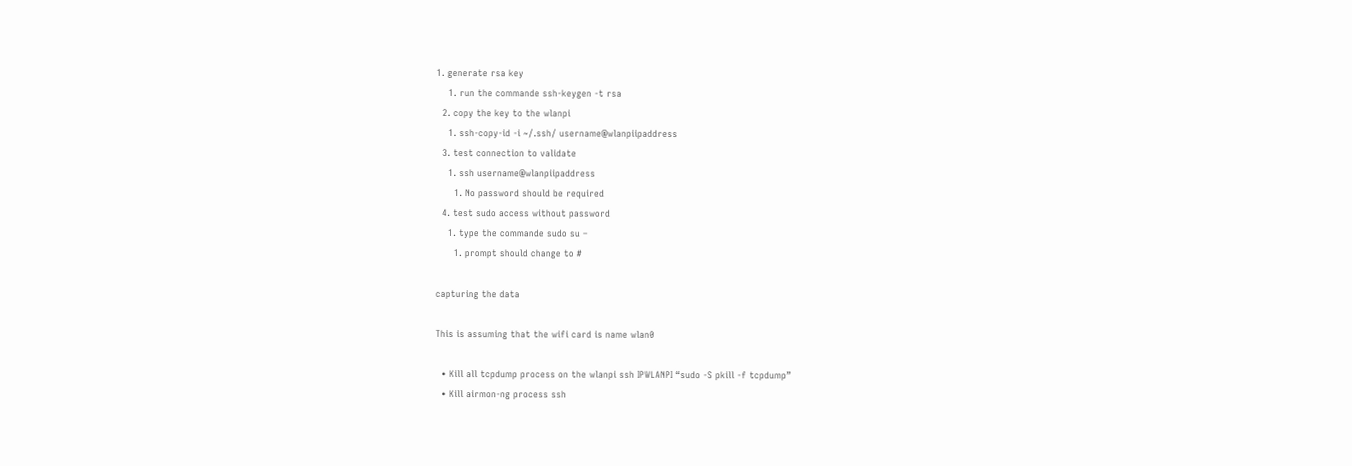1. generate rsa key
    1. run the commande ssh-keygen -t rsa
  2. copy the key to the wlanpi
    1. ssh-copy-id -i ~/.ssh/ username@wlanpiipaddress
  3. test connection to validate
    1. ssh username@wlanpiipaddress
      1. No password should be required
  4. test sudo access without password
    1. type the commande sudo su –
      1. prompt should change to #

capturing the data

This is assuming that the wifi card is name wlan0

  • Kill all tcpdump process on the wlanpi ssh IPWLANPI “sudo -S pkill -f tcpdump”
  • Kill airmon-ng process ssh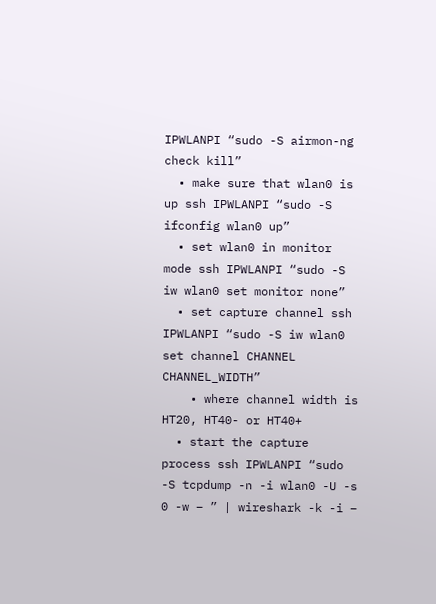IPWLANPI “sudo -S airmon-ng check kill”
  • make sure that wlan0 is up ssh IPWLANPI “sudo -S ifconfig wlan0 up”
  • set wlan0 in monitor mode ssh IPWLANPI “sudo -S iw wlan0 set monitor none”
  • set capture channel ssh IPWLANPI “sudo -S iw wlan0 set channel CHANNEL CHANNEL_WIDTH”
    • where channel width is HT20, HT40- or HT40+
  • start the capture process ssh IPWLANPI “sudo -S tcpdump -n -i wlan0 -U -s 0 -w – ” | wireshark -k -i –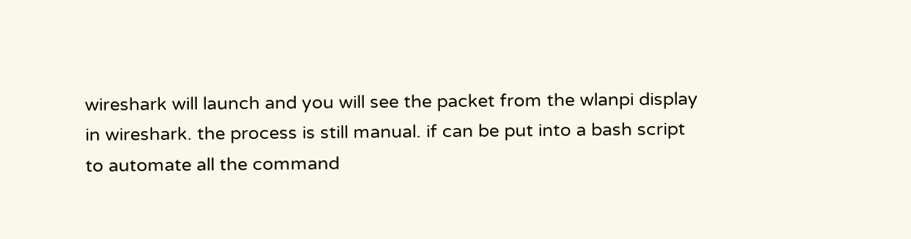wireshark will launch and you will see the packet from the wlanpi display in wireshark. the process is still manual. if can be put into a bash script to automate all the command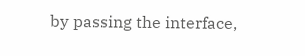by passing the interface,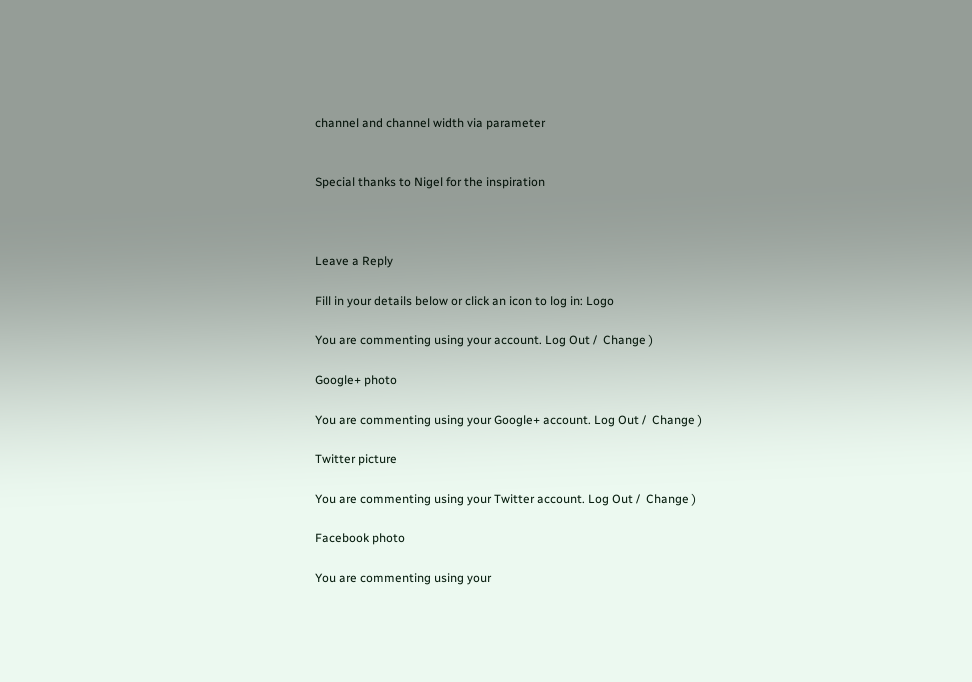channel and channel width via parameter


Special thanks to Nigel for the inspiration



Leave a Reply

Fill in your details below or click an icon to log in: Logo

You are commenting using your account. Log Out /  Change )

Google+ photo

You are commenting using your Google+ account. Log Out /  Change )

Twitter picture

You are commenting using your Twitter account. Log Out /  Change )

Facebook photo

You are commenting using your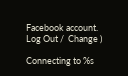Facebook account. Log Out /  Change )

Connecting to %s